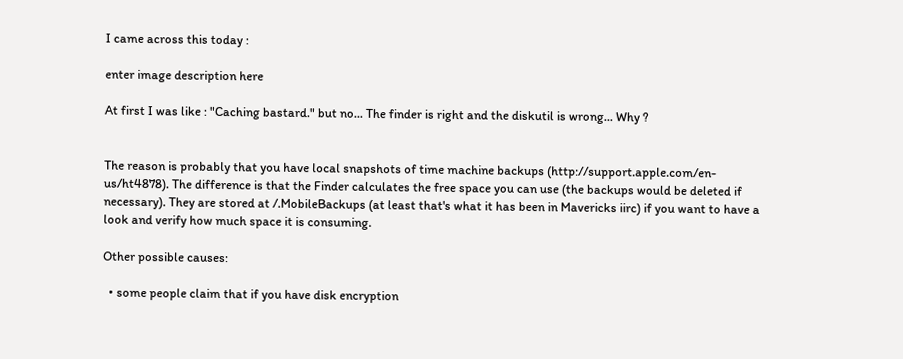I came across this today :

enter image description here

At first I was like : "Caching bastard." but no... The finder is right and the diskutil is wrong... Why ?


The reason is probably that you have local snapshots of time machine backups (http://support.apple.com/en-us/ht4878). The difference is that the Finder calculates the free space you can use (the backups would be deleted if necessary). They are stored at /.MobileBackups (at least that's what it has been in Mavericks iirc) if you want to have a look and verify how much space it is consuming.

Other possible causes:

  • some people claim that if you have disk encryption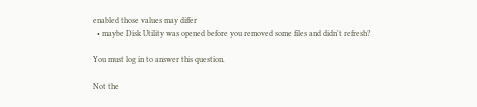enabled those values may differ
  • maybe Disk Utility was opened before you removed some files and didn't refresh?

You must log in to answer this question.

Not the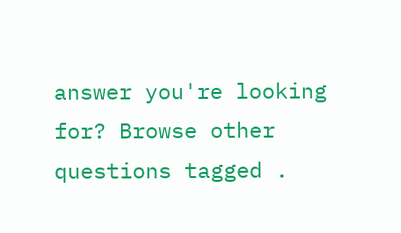answer you're looking for? Browse other questions tagged .